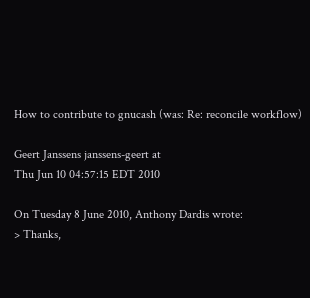How to contribute to gnucash (was: Re: reconcile workflow)

Geert Janssens janssens-geert at
Thu Jun 10 04:57:15 EDT 2010

On Tuesday 8 June 2010, Anthony Dardis wrote:
> Thanks,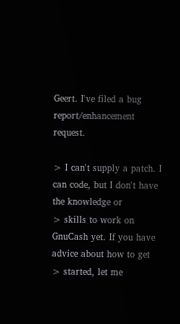Geert. I've filed a bug report/enhancement request.

> I can't supply a patch. I can code, but I don't have the knowledge or
> skills to work on GnuCash yet. If you have advice about how to get
> started, let me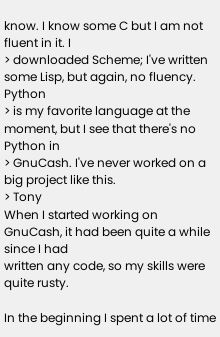know. I know some C but I am not fluent in it. I
> downloaded Scheme; I've written some Lisp, but again, no fluency. Python
> is my favorite language at the moment, but I see that there's no Python in
> GnuCash. I've never worked on a big project like this.
> Tony
When I started working on GnuCash, it had been quite a while since I had
written any code, so my skills were quite rusty.

In the beginning I spent a lot of time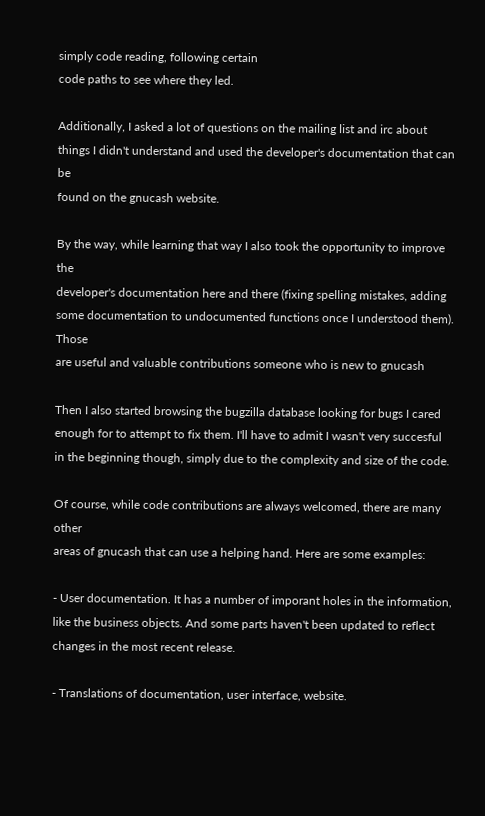simply code reading, following certain
code paths to see where they led.

Additionally, I asked a lot of questions on the mailing list and irc about
things I didn't understand and used the developer's documentation that can be
found on the gnucash website.

By the way, while learning that way I also took the opportunity to improve the
developer's documentation here and there (fixing spelling mistakes, adding
some documentation to undocumented functions once I understood them). Those
are useful and valuable contributions someone who is new to gnucash

Then I also started browsing the bugzilla database looking for bugs I cared
enough for to attempt to fix them. I'll have to admit I wasn't very succesful
in the beginning though, simply due to the complexity and size of the code.

Of course, while code contributions are always welcomed, there are many other
areas of gnucash that can use a helping hand. Here are some examples:

- User documentation. It has a number of imporant holes in the information,
like the business objects. And some parts haven't been updated to reflect
changes in the most recent release.

- Translations of documentation, user interface, website.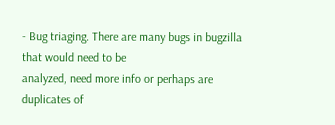- Bug triaging. There are many bugs in bugzilla that would need to be
analyzed, need more info or perhaps are duplicates of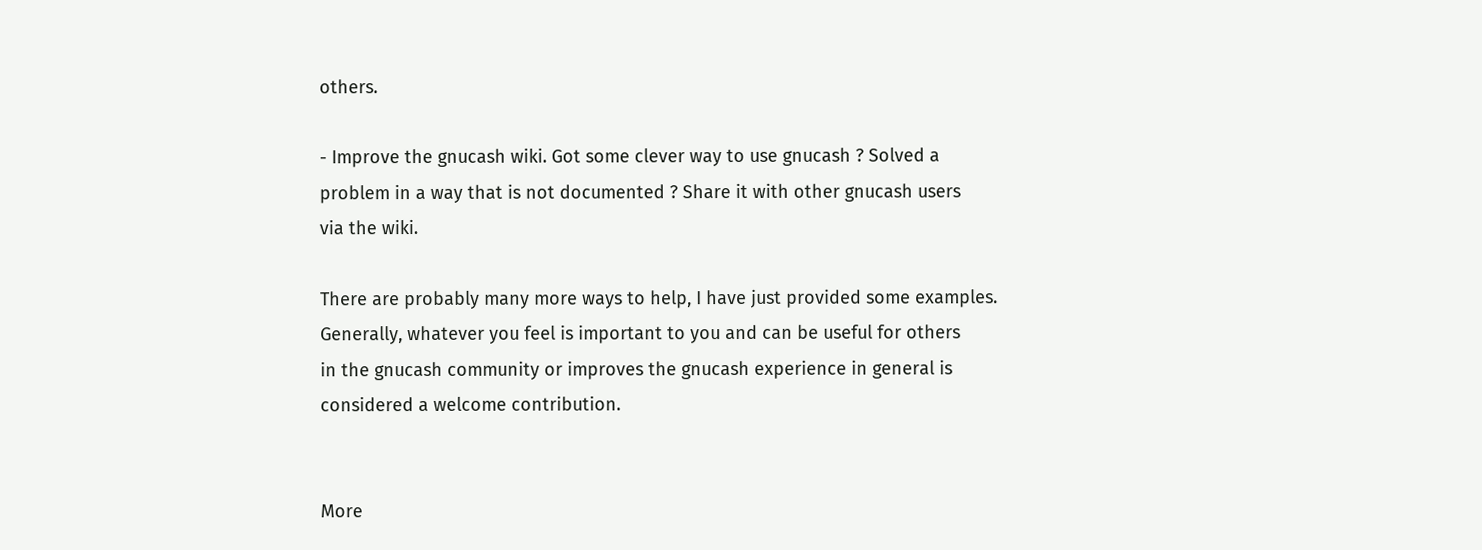others.

- Improve the gnucash wiki. Got some clever way to use gnucash ? Solved a
problem in a way that is not documented ? Share it with other gnucash users
via the wiki.

There are probably many more ways to help, I have just provided some examples.
Generally, whatever you feel is important to you and can be useful for others
in the gnucash community or improves the gnucash experience in general is
considered a welcome contribution.


More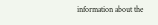information about the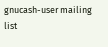gnucash-user mailing list